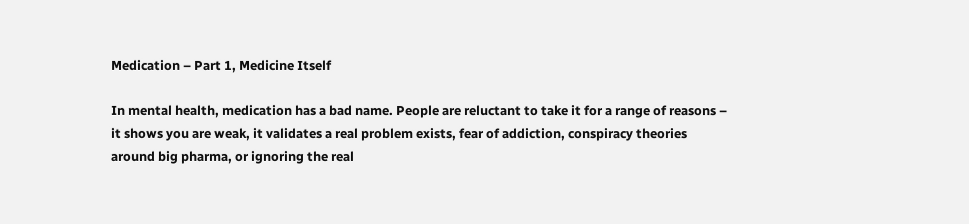Medication – Part 1, Medicine Itself

In mental health, medication has a bad name. People are reluctant to take it for a range of reasons – it shows you are weak, it validates a real problem exists, fear of addiction, conspiracy theories around big pharma, or ignoring the real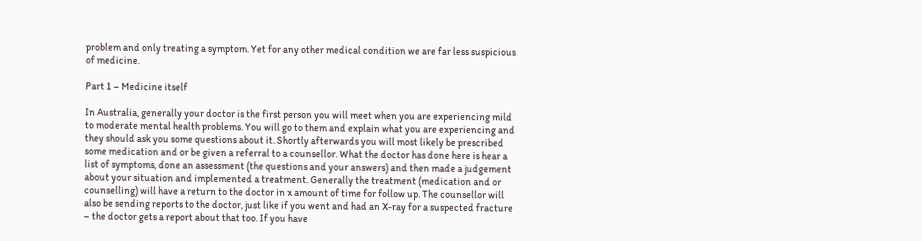problem and only treating a symptom. Yet for any other medical condition we are far less suspicious of medicine.

Part 1 – Medicine itself

In Australia, generally your doctor is the first person you will meet when you are experiencing mild to moderate mental health problems. You will go to them and explain what you are experiencing and they should ask you some questions about it. Shortly afterwards you will most likely be prescribed some medication and or be given a referral to a counsellor. What the doctor has done here is hear a list of symptoms, done an assessment (the questions and your answers) and then made a judgement about your situation and implemented a treatment. Generally the treatment (medication and or counselling) will have a return to the doctor in x amount of time for follow up. The counsellor will also be sending reports to the doctor, just like if you went and had an X-ray for a suspected fracture – the doctor gets a report about that too. If you have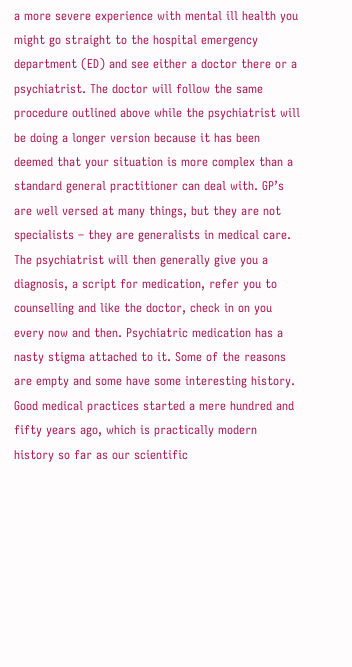a more severe experience with mental ill health you might go straight to the hospital emergency department (ED) and see either a doctor there or a psychiatrist. The doctor will follow the same procedure outlined above while the psychiatrist will be doing a longer version because it has been deemed that your situation is more complex than a standard general practitioner can deal with. GP’s are well versed at many things, but they are not specialists – they are generalists in medical care. The psychiatrist will then generally give you a diagnosis, a script for medication, refer you to counselling and like the doctor, check in on you every now and then. Psychiatric medication has a nasty stigma attached to it. Some of the reasons are empty and some have some interesting history. Good medical practices started a mere hundred and fifty years ago, which is practically modern history so far as our scientific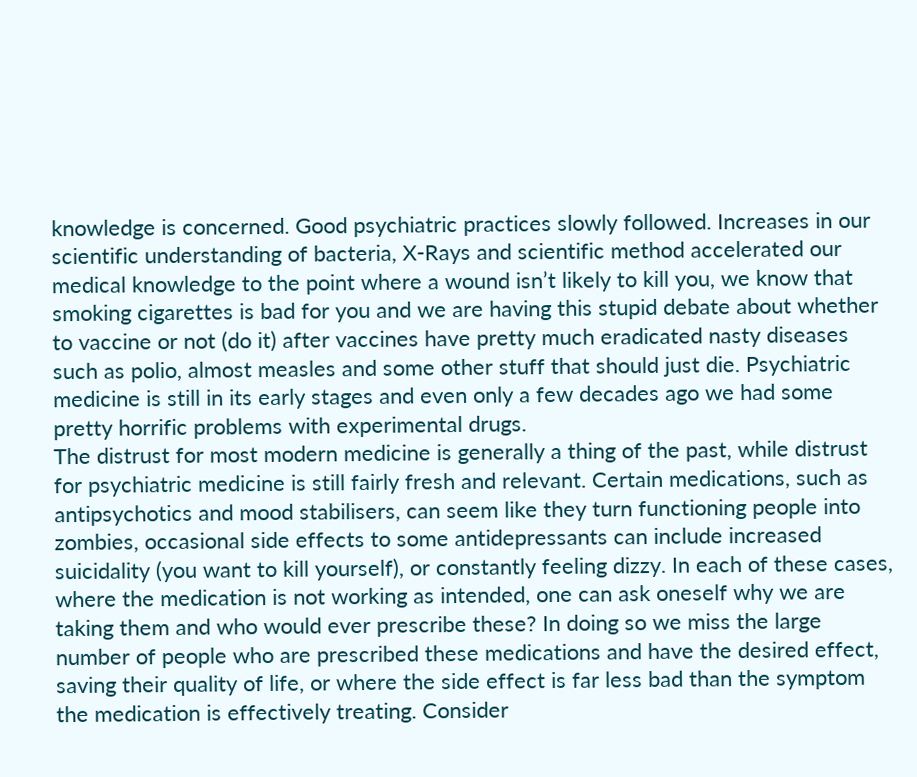knowledge is concerned. Good psychiatric practices slowly followed. Increases in our scientific understanding of bacteria, X-Rays and scientific method accelerated our medical knowledge to the point where a wound isn’t likely to kill you, we know that smoking cigarettes is bad for you and we are having this stupid debate about whether to vaccine or not (do it) after vaccines have pretty much eradicated nasty diseases such as polio, almost measles and some other stuff that should just die. Psychiatric medicine is still in its early stages and even only a few decades ago we had some pretty horrific problems with experimental drugs.
The distrust for most modern medicine is generally a thing of the past, while distrust for psychiatric medicine is still fairly fresh and relevant. Certain medications, such as antipsychotics and mood stabilisers, can seem like they turn functioning people into zombies, occasional side effects to some antidepressants can include increased suicidality (you want to kill yourself), or constantly feeling dizzy. In each of these cases, where the medication is not working as intended, one can ask oneself why we are taking them and who would ever prescribe these? In doing so we miss the large number of people who are prescribed these medications and have the desired effect, saving their quality of life, or where the side effect is far less bad than the symptom the medication is effectively treating. Consider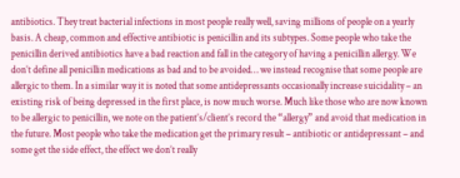antibiotics. They treat bacterial infections in most people really well, saving millions of people on a yearly basis. A cheap, common and effective antibiotic is penicillin and its subtypes. Some people who take the penicillin derived antibiotics have a bad reaction and fall in the category of having a penicillin allergy. We don’t define all penicillin medications as bad and to be avoided… we instead recognise that some people are allergic to them. In a similar way it is noted that some antidepressants occasionally increase suicidality – an existing risk of being depressed in the first place, is now much worse. Much like those who are now known to be allergic to penicillin, we note on the patient’s/client’s record the “allergy” and avoid that medication in the future. Most people who take the medication get the primary result – antibiotic or antidepressant – and some get the side effect, the effect we don’t really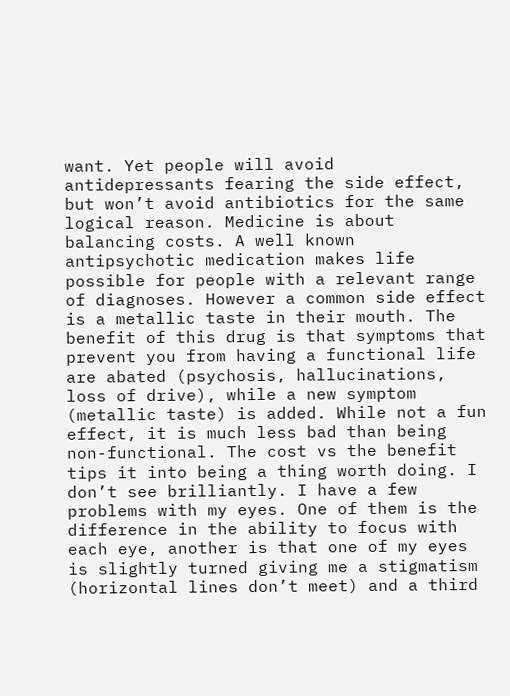want. Yet people will avoid antidepressants fearing the side effect, but won’t avoid antibiotics for the same logical reason. Medicine is about balancing costs. A well known antipsychotic medication makes life possible for people with a relevant range of diagnoses. However a common side effect is a metallic taste in their mouth. The benefit of this drug is that symptoms that prevent you from having a functional life are abated (psychosis, hallucinations, loss of drive), while a new symptom (metallic taste) is added. While not a fun effect, it is much less bad than being non-functional. The cost vs the benefit tips it into being a thing worth doing. I don’t see brilliantly. I have a few problems with my eyes. One of them is the difference in the ability to focus with each eye, another is that one of my eyes is slightly turned giving me a stigmatism (horizontal lines don’t meet) and a third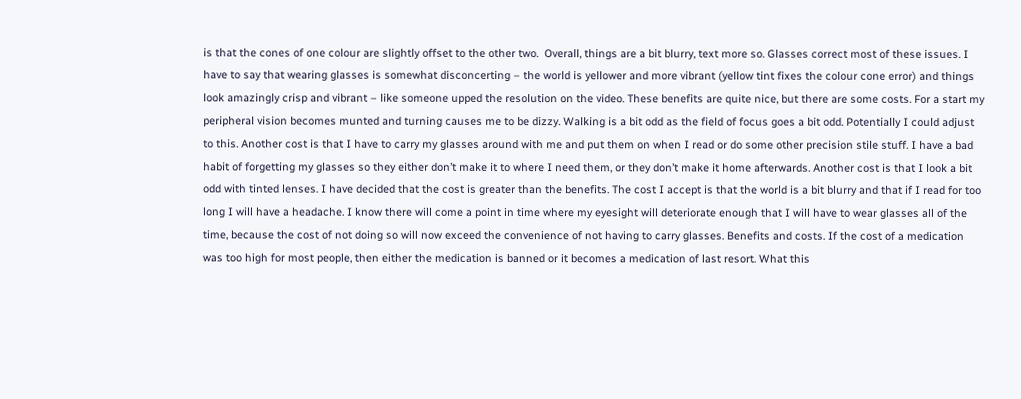is that the cones of one colour are slightly offset to the other two.  Overall, things are a bit blurry, text more so. Glasses correct most of these issues. I have to say that wearing glasses is somewhat disconcerting – the world is yellower and more vibrant (yellow tint fixes the colour cone error) and things look amazingly crisp and vibrant – like someone upped the resolution on the video. These benefits are quite nice, but there are some costs. For a start my peripheral vision becomes munted and turning causes me to be dizzy. Walking is a bit odd as the field of focus goes a bit odd. Potentially I could adjust to this. Another cost is that I have to carry my glasses around with me and put them on when I read or do some other precision stile stuff. I have a bad habit of forgetting my glasses so they either don’t make it to where I need them, or they don’t make it home afterwards. Another cost is that I look a bit odd with tinted lenses. I have decided that the cost is greater than the benefits. The cost I accept is that the world is a bit blurry and that if I read for too long I will have a headache. I know there will come a point in time where my eyesight will deteriorate enough that I will have to wear glasses all of the time, because the cost of not doing so will now exceed the convenience of not having to carry glasses. Benefits and costs. If the cost of a medication was too high for most people, then either the medication is banned or it becomes a medication of last resort. What this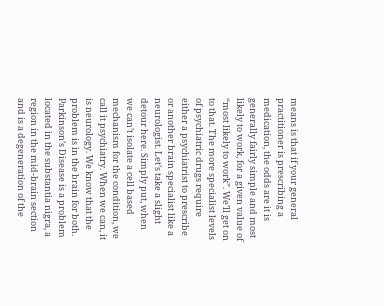means is that if your general practitioner is prescribing a medication, the odds are it is generally fairly simple and most likely to work, for a given value of “most likely to work”. We’ll get on to that. The more specialist levels of psychiatric drugs require either a psychiatrist to prescribe or another brain specialist like a neurologist. Let’s take a slight detour here. Simply put, when we can’t isolate a cell based mechanism for the condition, we call it psychiatry. When we can, it is neurology. We know that the problem is in the brain for both. Parkinson’s Disease is a problem located in the substantia nigra, a region in the mid-brain section and is a degeneration of the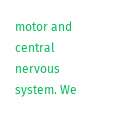motor and central nervous system. We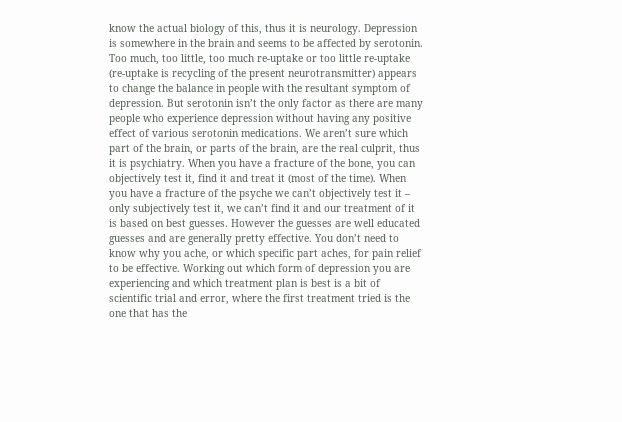know the actual biology of this, thus it is neurology. Depression is somewhere in the brain and seems to be affected by serotonin. Too much, too little, too much re-uptake or too little re-uptake (re-uptake is recycling of the present neurotransmitter) appears to change the balance in people with the resultant symptom of depression. But serotonin isn’t the only factor as there are many people who experience depression without having any positive effect of various serotonin medications. We aren’t sure which part of the brain, or parts of the brain, are the real culprit, thus it is psychiatry. When you have a fracture of the bone, you can objectively test it, find it and treat it (most of the time). When you have a fracture of the psyche we can’t objectively test it – only subjectively test it, we can’t find it and our treatment of it is based on best guesses. However the guesses are well educated guesses and are generally pretty effective. You don’t need to know why you ache, or which specific part aches, for pain relief to be effective. Working out which form of depression you are experiencing and which treatment plan is best is a bit of scientific trial and error, where the first treatment tried is the one that has the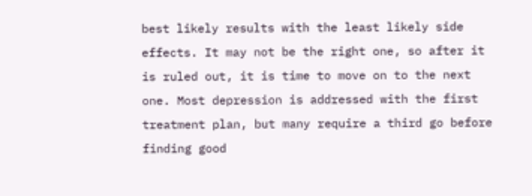best likely results with the least likely side effects. It may not be the right one, so after it is ruled out, it is time to move on to the next one. Most depression is addressed with the first treatment plan, but many require a third go before finding good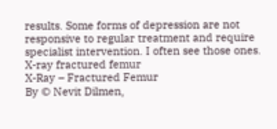results. Some forms of depression are not responsive to regular treatment and require specialist intervention. I often see those ones.
X-ray fractured femur
X-Ray – Fractured Femur
By © Nevit Dilmen,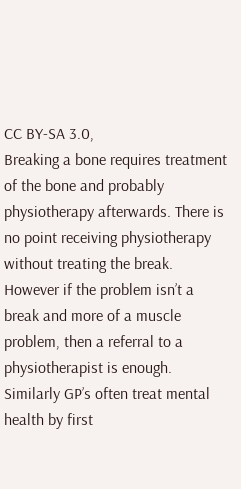CC BY-SA 3.0,
Breaking a bone requires treatment of the bone and probably physiotherapy afterwards. There is no point receiving physiotherapy without treating the break. However if the problem isn’t a break and more of a muscle problem, then a referral to a physiotherapist is enough. Similarly GP’s often treat mental health by first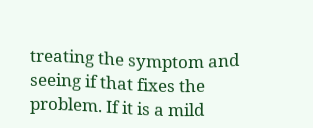treating the symptom and seeing if that fixes the problem. If it is a mild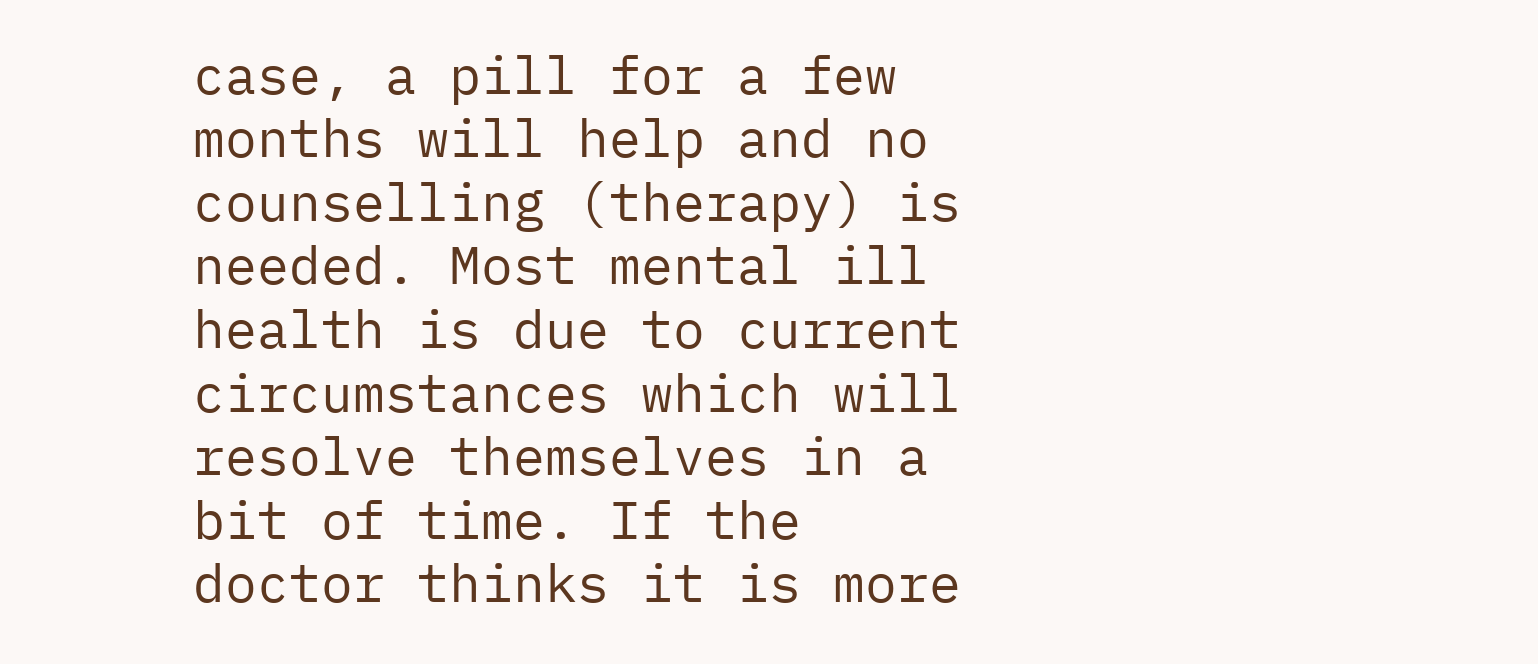case, a pill for a few months will help and no counselling (therapy) is needed. Most mental ill health is due to current circumstances which will resolve themselves in a bit of time. If the doctor thinks it is more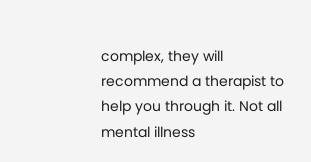complex, they will recommend a therapist to help you through it. Not all mental illness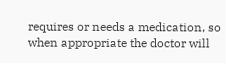requires or needs a medication, so when appropriate the doctor will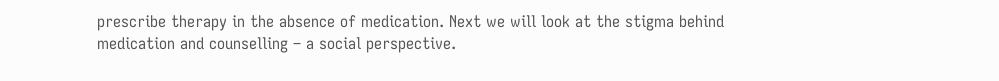prescribe therapy in the absence of medication. Next we will look at the stigma behind medication and counselling – a social perspective.